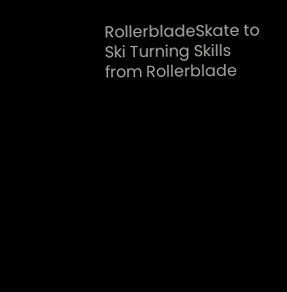RollerbladeSkate to Ski Turning Skills
from Rollerblade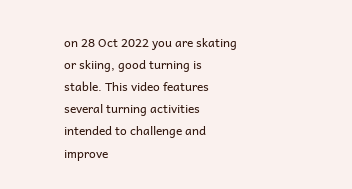on 28 Oct 2022 you are skating or skiing, good turning is stable. This video features several turning activities intended to challenge and improve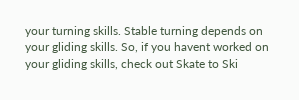your turning skills. Stable turning depends on your gliding skills. So, if you havent worked on your gliding skills, check out Skate to Ski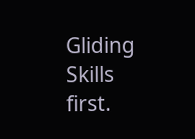Gliding Skills first.